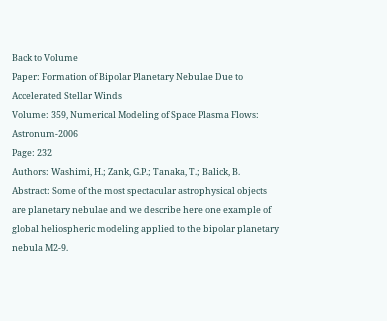Back to Volume
Paper: Formation of Bipolar Planetary Nebulae Due to Accelerated Stellar Winds
Volume: 359, Numerical Modeling of Space Plasma Flows: Astronum-2006
Page: 232
Authors: Washimi, H.; Zank, G.P.; Tanaka, T.; Balick, B.
Abstract: Some of the most spectacular astrophysical objects are planetary nebulae and we describe here one example of global heliospheric modeling applied to the bipolar planetary nebula M2-9.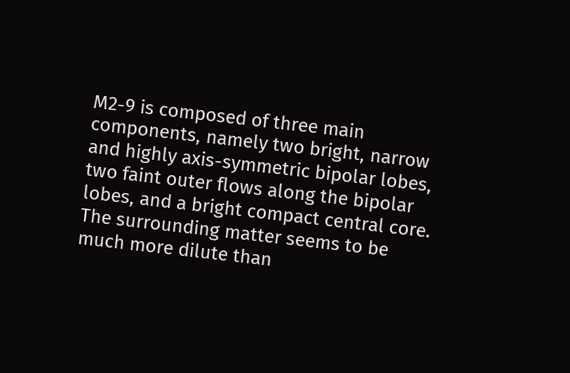M2-9 is composed of three main components, namely two bright, narrow and highly axis-symmetric bipolar lobes, two faint outer flows along the bipolar lobes, and a bright compact central core. The surrounding matter seems to be much more dilute than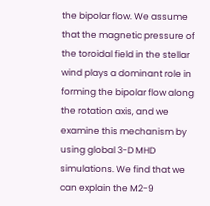the bipolar flow. We assume that the magnetic pressure of the toroidal field in the stellar wind plays a dominant role in forming the bipolar flow along the rotation axis, and we examine this mechanism by using global 3-D MHD simulations. We find that we can explain the M2-9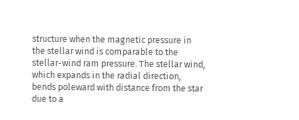structure when the magnetic pressure in the stellar wind is comparable to the stellar-wind ram pressure. The stellar wind, which expands in the radial direction, bends poleward with distance from the star due to a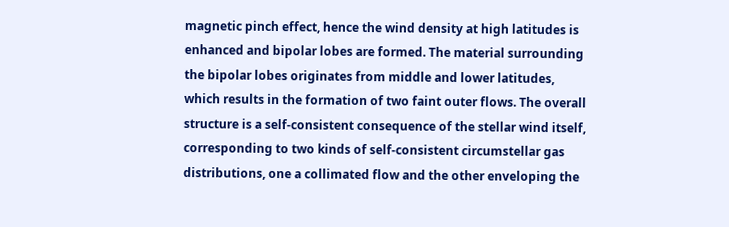magnetic pinch effect, hence the wind density at high latitudes is enhanced and bipolar lobes are formed. The material surrounding the bipolar lobes originates from middle and lower latitudes, which results in the formation of two faint outer flows. The overall structure is a self-consistent consequence of the stellar wind itself, corresponding to two kinds of self-consistent circumstellar gas distributions, one a collimated flow and the other enveloping the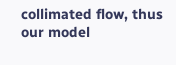collimated flow, thus our model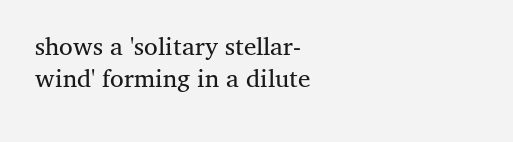shows a 'solitary stellar-wind' forming in a dilute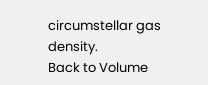circumstellar gas density.
Back to Volume